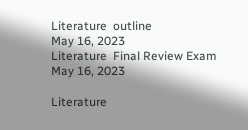Literature  outline
May 16, 2023
Literature  Final Review Exam
May 16, 2023

Literature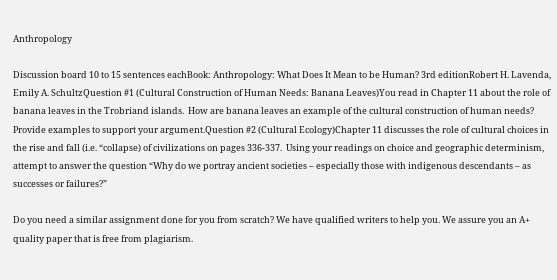Anthropology

Discussion board 10 to 15 sentences eachBook: Anthropology: What Does It Mean to be Human? 3rd editionRobert H. Lavenda, Emily A. SchultzQuestion #1 (Cultural Construction of Human Needs: Banana Leaves)You read in Chapter 11 about the role of banana leaves in the Trobriand islands.  How are banana leaves an example of the cultural construction of human needs?  Provide examples to support your argument.Question #2 (Cultural Ecology)Chapter 11 discusses the role of cultural choices in the rise and fall (i.e. “collapse) of civilizations on pages 336-337.  Using your readings on choice and geographic determinism, attempt to answer the question “Why do we portray ancient societies – especially those with indigenous descendants – as successes or failures?”

Do you need a similar assignment done for you from scratch? We have qualified writers to help you. We assure you an A+ quality paper that is free from plagiarism.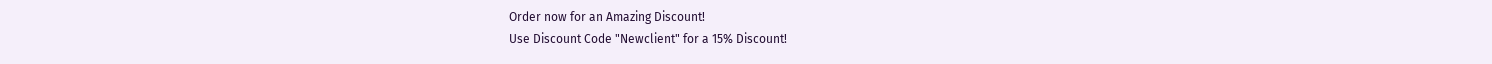Order now for an Amazing Discount!
Use Discount Code "Newclient" for a 15% Discount!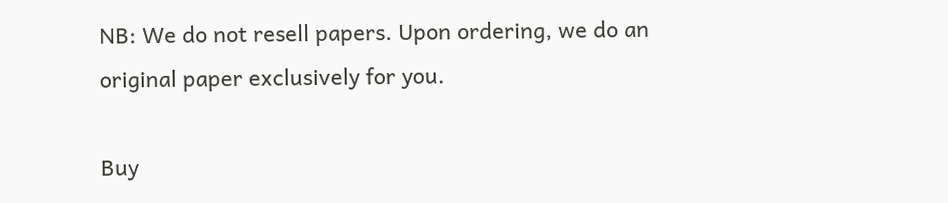NB: We do not resell papers. Upon ordering, we do an original paper exclusively for you.

Buy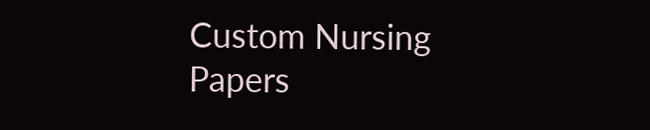Custom Nursing Papers